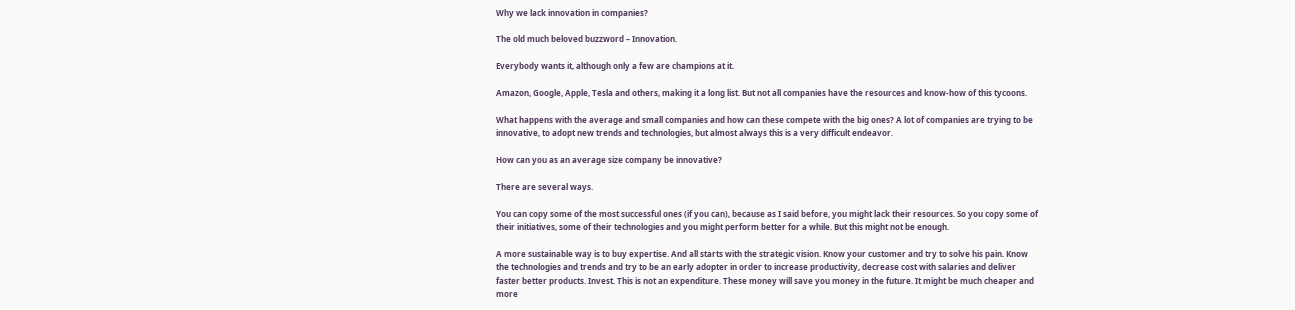Why we lack innovation in companies?

The old much beloved buzzword – Innovation.

Everybody wants it, although only a few are champions at it.

Amazon, Google, Apple, Tesla and others, making it a long list. But not all companies have the resources and know-how of this tycoons.

What happens with the average and small companies and how can these compete with the big ones? A lot of companies are trying to be innovative, to adopt new trends and technologies, but almost always this is a very difficult endeavor.

How can you as an average size company be innovative?

There are several ways.

You can copy some of the most successful ones (if you can), because as I said before, you might lack their resources. So you copy some of their initiatives, some of their technologies and you might perform better for a while. But this might not be enough.

A more sustainable way is to buy expertise. And all starts with the strategic vision. Know your customer and try to solve his pain. Know the technologies and trends and try to be an early adopter in order to increase productivity, decrease cost with salaries and deliver faster better products. Invest. This is not an expenditure. These money will save you money in the future. It might be much cheaper and more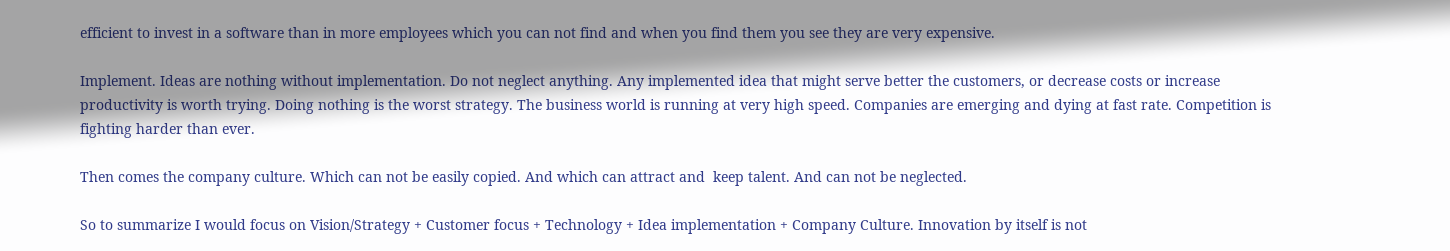efficient to invest in a software than in more employees which you can not find and when you find them you see they are very expensive.

Implement. Ideas are nothing without implementation. Do not neglect anything. Any implemented idea that might serve better the customers, or decrease costs or increase productivity is worth trying. Doing nothing is the worst strategy. The business world is running at very high speed. Companies are emerging and dying at fast rate. Competition is fighting harder than ever.

Then comes the company culture. Which can not be easily copied. And which can attract and  keep talent. And can not be neglected.

So to summarize I would focus on Vision/Strategy + Customer focus + Technology + Idea implementation + Company Culture. Innovation by itself is not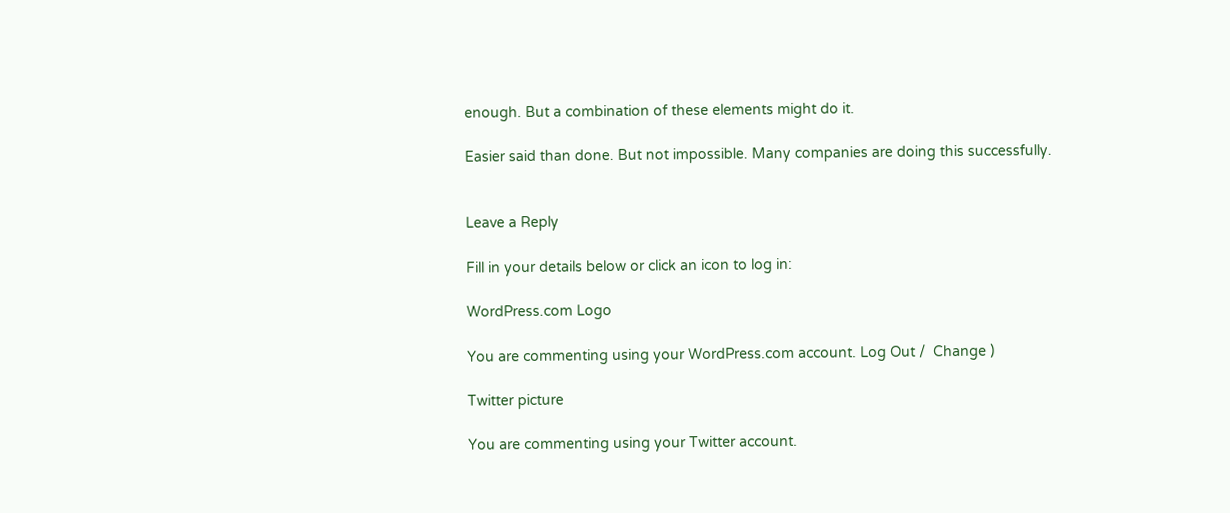enough. But a combination of these elements might do it.

Easier said than done. But not impossible. Many companies are doing this successfully.


Leave a Reply

Fill in your details below or click an icon to log in:

WordPress.com Logo

You are commenting using your WordPress.com account. Log Out /  Change )

Twitter picture

You are commenting using your Twitter account.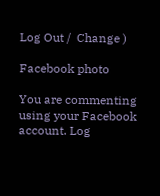Log Out /  Change )

Facebook photo

You are commenting using your Facebook account. Log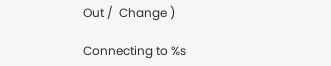Out /  Change )

Connecting to %s